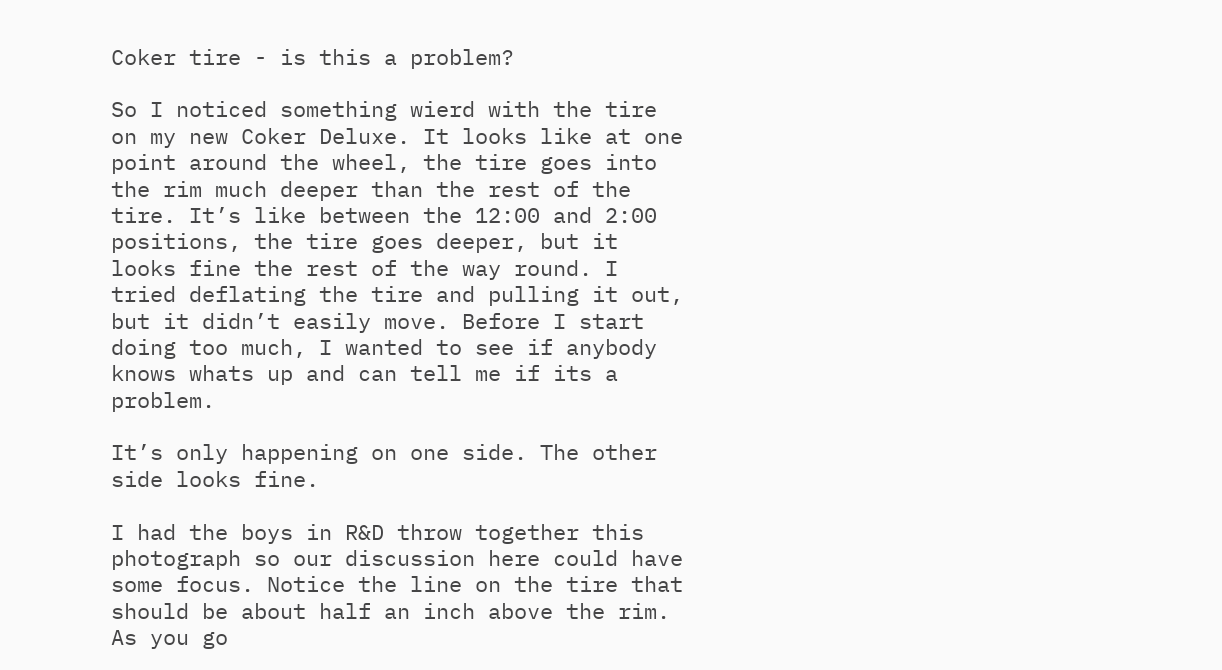Coker tire - is this a problem?

So I noticed something wierd with the tire on my new Coker Deluxe. It looks like at one point around the wheel, the tire goes into the rim much deeper than the rest of the tire. It’s like between the 12:00 and 2:00 positions, the tire goes deeper, but it looks fine the rest of the way round. I tried deflating the tire and pulling it out, but it didn’t easily move. Before I start doing too much, I wanted to see if anybody knows whats up and can tell me if its a problem.

It’s only happening on one side. The other side looks fine.

I had the boys in R&D throw together this photograph so our discussion here could have some focus. Notice the line on the tire that should be about half an inch above the rim. As you go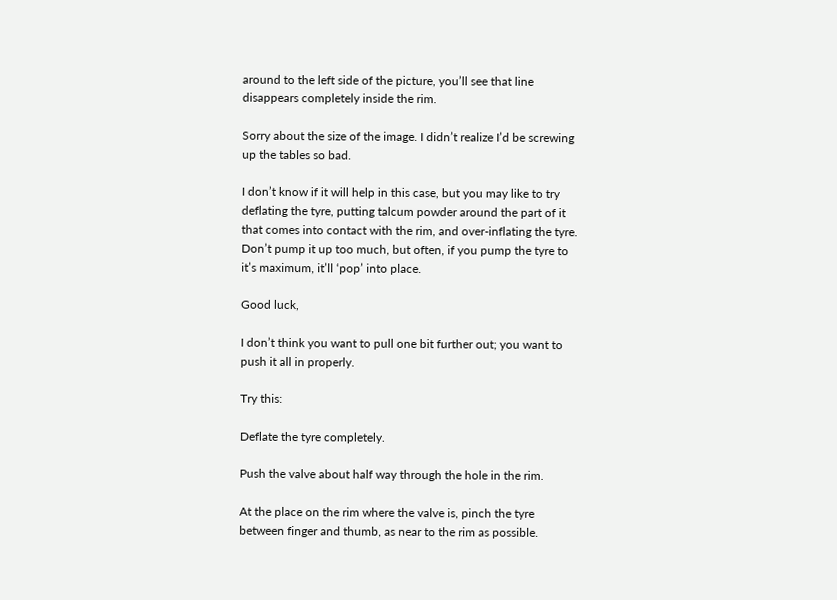around to the left side of the picture, you’ll see that line disappears completely inside the rim.

Sorry about the size of the image. I didn’t realize I’d be screwing up the tables so bad.

I don’t know if it will help in this case, but you may like to try deflating the tyre, putting talcum powder around the part of it that comes into contact with the rim, and over-inflating the tyre. Don’t pump it up too much, but often, if you pump the tyre to it’s maximum, it’ll ‘pop’ into place.

Good luck,

I don’t think you want to pull one bit further out; you want to push it all in properly.

Try this:

Deflate the tyre completely.

Push the valve about half way through the hole in the rim.

At the place on the rim where the valve is, pinch the tyre between finger and thumb, as near to the rim as possible.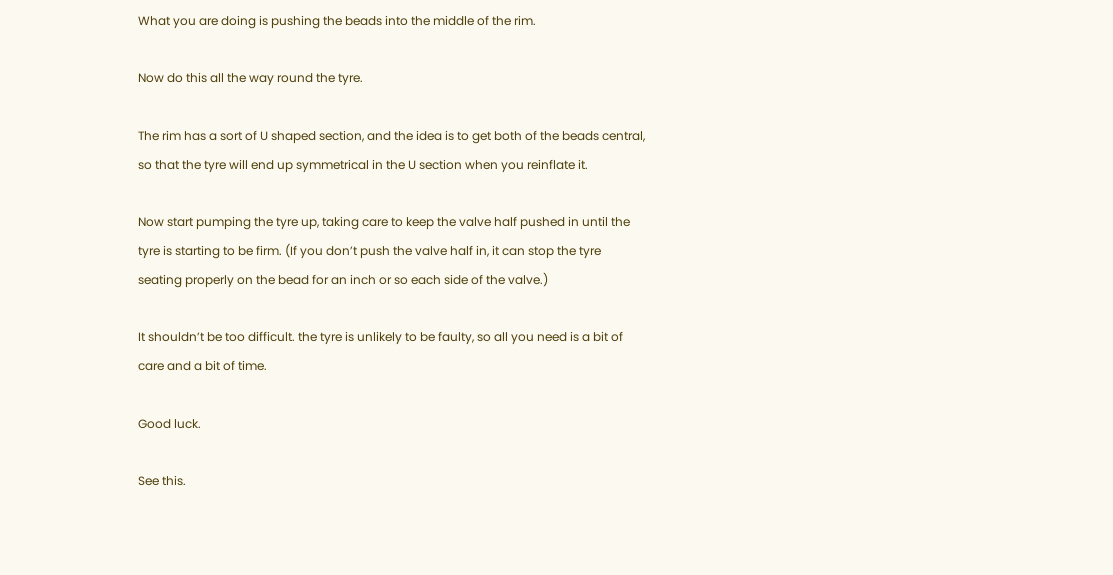What you are doing is pushing the beads into the middle of the rim.

Now do this all the way round the tyre.

The rim has a sort of U shaped section, and the idea is to get both of the beads central, so that the tyre will end up symmetrical in the U section when you reinflate it.

Now start pumping the tyre up, taking care to keep the valve half pushed in until the tyre is starting to be firm. (If you don’t push the valve half in, it can stop the tyre seating properly on the bead for an inch or so each side of the valve.)

It shouldn’t be too difficult. the tyre is unlikely to be faulty, so all you need is a bit of care and a bit of time.

Good luck.

See this.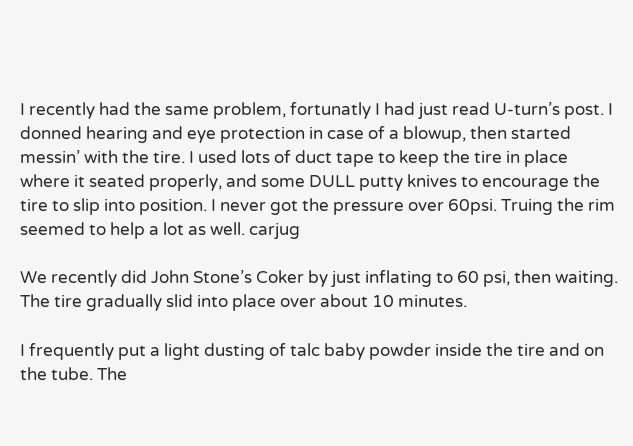I recently had the same problem, fortunatly I had just read U-turn’s post. I donned hearing and eye protection in case of a blowup, then started messin’ with the tire. I used lots of duct tape to keep the tire in place where it seated properly, and some DULL putty knives to encourage the tire to slip into position. I never got the pressure over 60psi. Truing the rim seemed to help a lot as well. carjug

We recently did John Stone’s Coker by just inflating to 60 psi, then waiting. The tire gradually slid into place over about 10 minutes.

I frequently put a light dusting of talc baby powder inside the tire and on the tube. The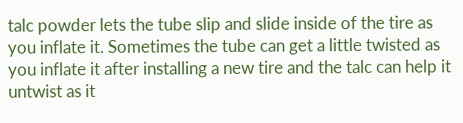talc powder lets the tube slip and slide inside of the tire as you inflate it. Sometimes the tube can get a little twisted as you inflate it after installing a new tire and the talc can help it untwist as it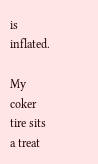is inflated.

My coker tire sits a treat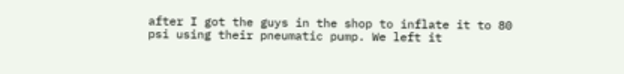after I got the guys in the shop to inflate it to 80 psi using their pneumatic pump. We left it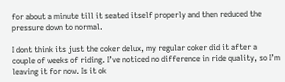for about a minute till it seated itself properly and then reduced the pressure down to normal.

I dont think its just the coker delux, my regular coker did it after a couple of weeks of riding. I’ve noticed no difference in ride quality, so I’m leaving it for now. Is it ok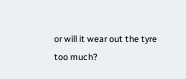or will it wear out the tyre too much?